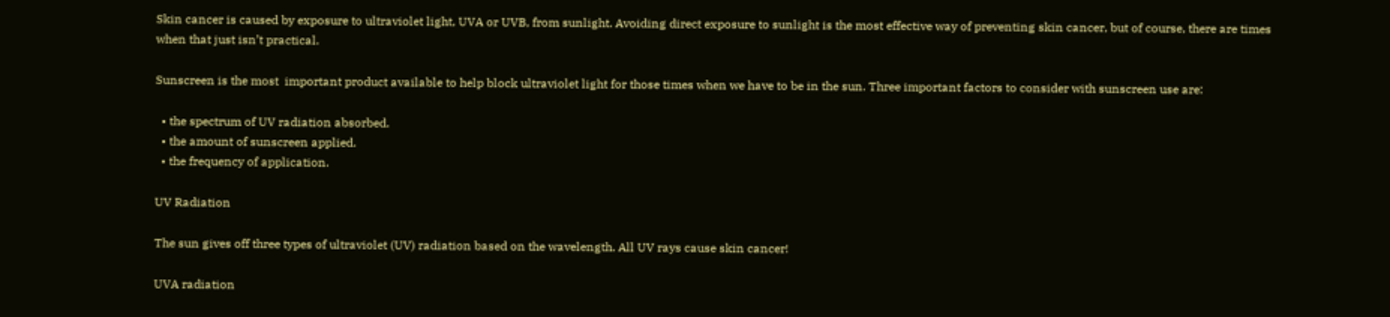Skin cancer is caused by exposure to ultraviolet light, UVA or UVB, from sunlight. Avoiding direct exposure to sunlight is the most effective way of preventing skin cancer, but of course, there are times when that just isn’t practical.

Sunscreen is the most  important product available to help block ultraviolet light for those times when we have to be in the sun. Three important factors to consider with sunscreen use are:

  • the spectrum of UV radiation absorbed.
  • the amount of sunscreen applied.
  • the frequency of application.

UV Radiation

The sun gives off three types of ultraviolet (UV) radiation based on the wavelength. All UV rays cause skin cancer!

UVA radiation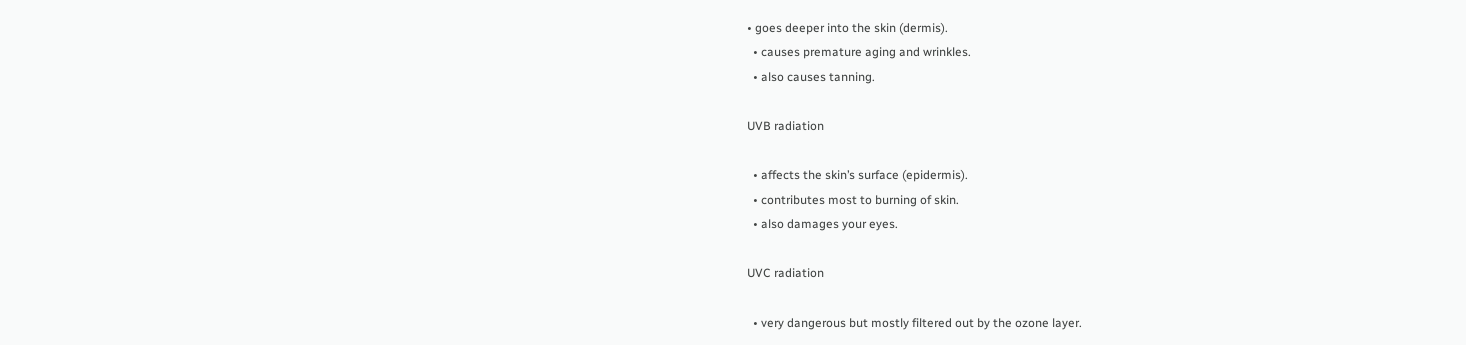• goes deeper into the skin (dermis).
  • causes premature aging and wrinkles.
  • also causes tanning.

UVB radiation

  • affects the skin’s surface (epidermis).
  • contributes most to burning of skin.
  • also damages your eyes.

UVC radiation

  • very dangerous but mostly filtered out by the ozone layer.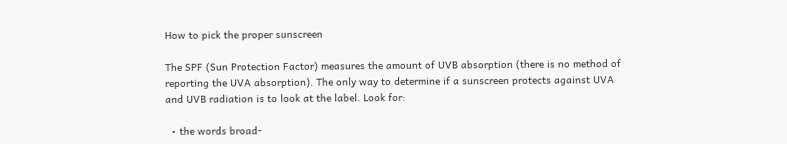How to pick the proper sunscreen

The SPF (Sun Protection Factor) measures the amount of UVB absorption (there is no method of reporting the UVA absorption). The only way to determine if a sunscreen protects against UVA and UVB radiation is to look at the label. Look for:

  • the words broad-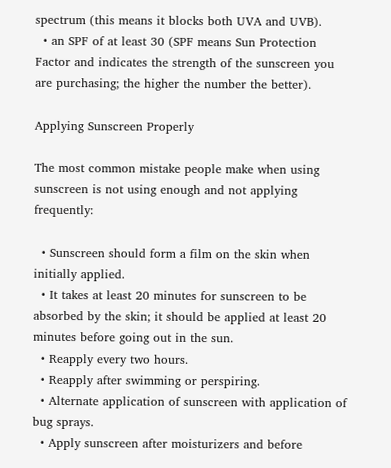spectrum (this means it blocks both UVA and UVB).
  • an SPF of at least 30 (SPF means Sun Protection Factor and indicates the strength of the sunscreen you are purchasing; the higher the number the better).

Applying Sunscreen Properly

The most common mistake people make when using sunscreen is not using enough and not applying frequently:

  • Sunscreen should form a film on the skin when initially applied.
  • It takes at least 20 minutes for sunscreen to be absorbed by the skin; it should be applied at least 20 minutes before going out in the sun.
  • Reapply every two hours.
  • Reapply after swimming or perspiring.
  • Alternate application of sunscreen with application of bug sprays.
  • Apply sunscreen after moisturizers and before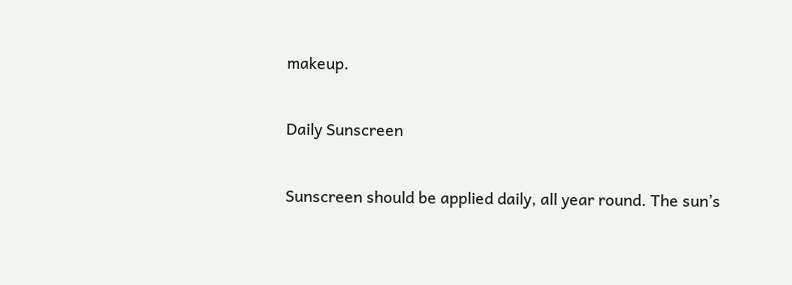makeup.

Daily Sunscreen

Sunscreen should be applied daily, all year round. The sun’s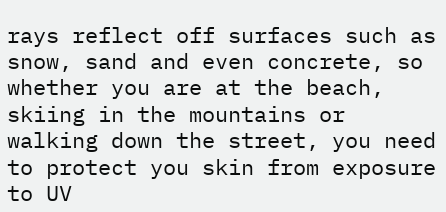rays reflect off surfaces such as snow, sand and even concrete, so whether you are at the beach, skiing in the mountains or walking down the street, you need to protect you skin from exposure to UV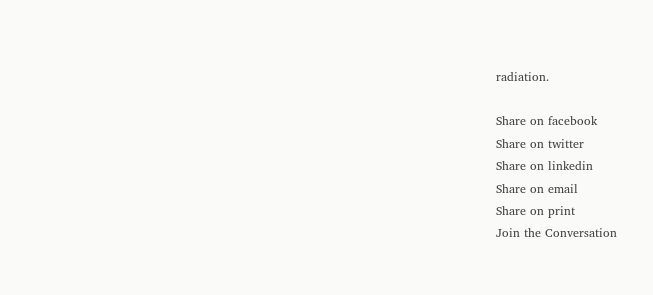radiation.

Share on facebook
Share on twitter
Share on linkedin
Share on email
Share on print
Join the Conversation